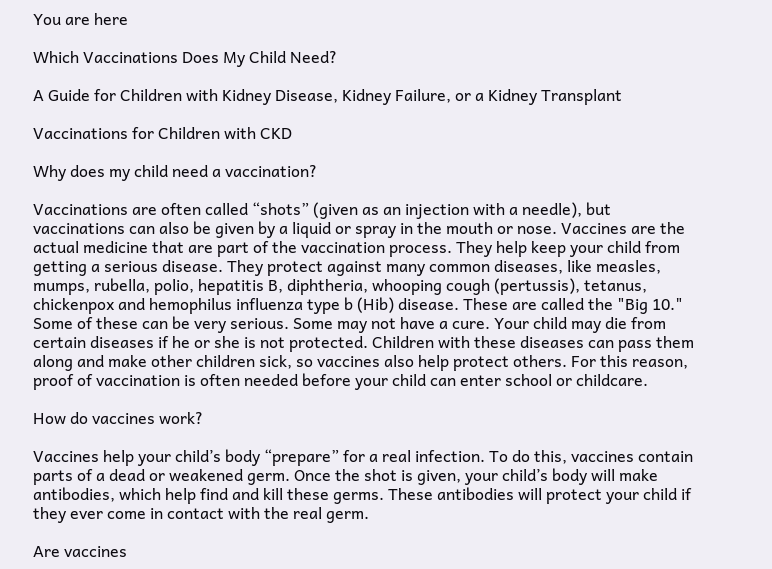You are here

Which Vaccinations Does My Child Need?

A Guide for Children with Kidney Disease, Kidney Failure, or a Kidney Transplant

Vaccinations for Children with CKD

Why does my child need a vaccination?

Vaccinations are often called “shots” (given as an injection with a needle), but vaccinations can also be given by a liquid or spray in the mouth or nose. Vaccines are the actual medicine that are part of the vaccination process. They help keep your child from getting a serious disease. They protect against many common diseases, like measles, mumps, rubella, polio, hepatitis B, diphtheria, whooping cough (pertussis), tetanus, chickenpox and hemophilus influenza type b (Hib) disease. These are called the "Big 10." Some of these can be very serious. Some may not have a cure. Your child may die from certain diseases if he or she is not protected. Children with these diseases can pass them along and make other children sick, so vaccines also help protect others. For this reason, proof of vaccination is often needed before your child can enter school or childcare.

How do vaccines work?

Vaccines help your child’s body “prepare” for a real infection. To do this, vaccines contain parts of a dead or weakened germ. Once the shot is given, your child’s body will make antibodies, which help find and kill these germs. These antibodies will protect your child if they ever come in contact with the real germ.

Are vaccines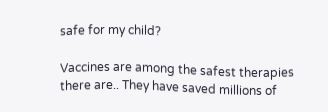safe for my child?

Vaccines are among the safest therapies there are.. They have saved millions of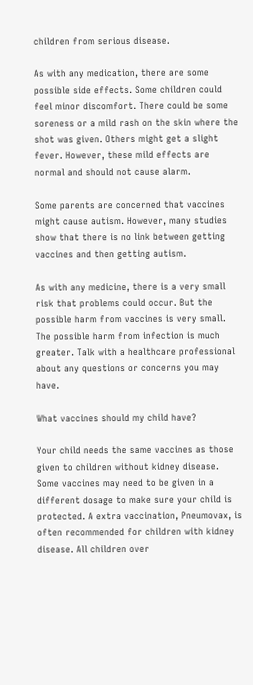children from serious disease.

As with any medication, there are some possible side effects. Some children could feel minor discomfort. There could be some soreness or a mild rash on the skin where the shot was given. Others might get a slight fever. However, these mild effects are normal and should not cause alarm.

Some parents are concerned that vaccines might cause autism. However, many studies show that there is no link between getting vaccines and then getting autism.

As with any medicine, there is a very small risk that problems could occur. But the possible harm from vaccines is very small. The possible harm from infection is much greater. Talk with a healthcare professional about any questions or concerns you may have.

What vaccines should my child have?

Your child needs the same vaccines as those given to children without kidney disease. Some vaccines may need to be given in a different dosage to make sure your child is protected. A extra vaccination, Pneumovax, is often recommended for children with kidney disease. All children over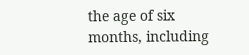the age of six months, including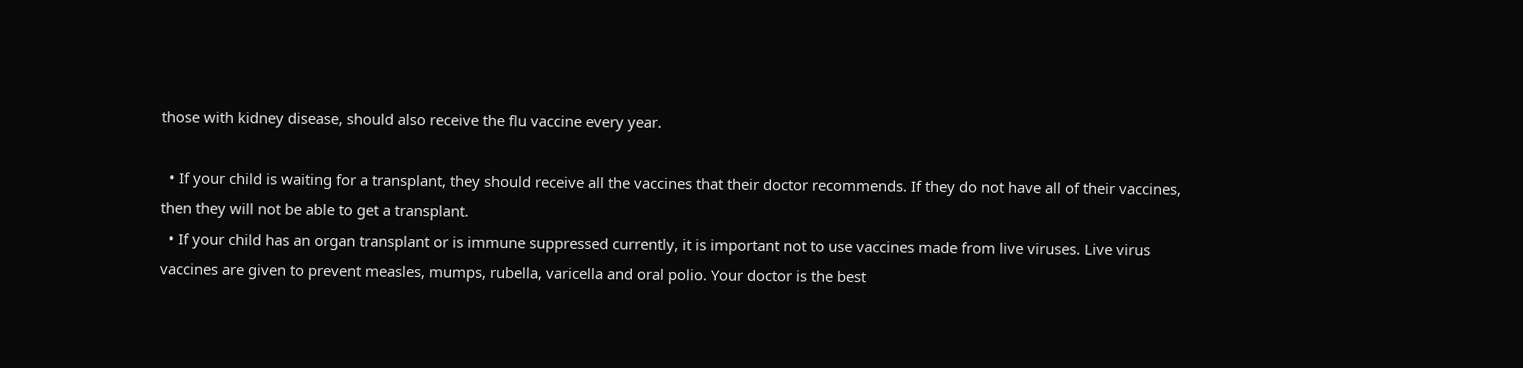those with kidney disease, should also receive the flu vaccine every year.

  • If your child is waiting for a transplant, they should receive all the vaccines that their doctor recommends. If they do not have all of their vaccines, then they will not be able to get a transplant.
  • If your child has an organ transplant or is immune suppressed currently, it is important not to use vaccines made from live viruses. Live virus vaccines are given to prevent measles, mumps, rubella, varicella and oral polio. Your doctor is the best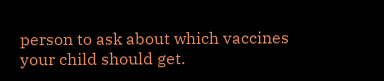person to ask about which vaccines your child should get.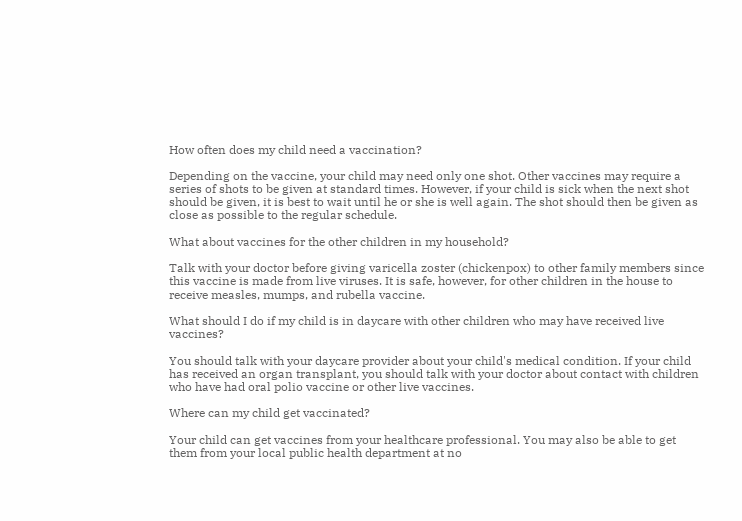How often does my child need a vaccination?

Depending on the vaccine, your child may need only one shot. Other vaccines may require a series of shots to be given at standard times. However, if your child is sick when the next shot should be given, it is best to wait until he or she is well again. The shot should then be given as close as possible to the regular schedule.

What about vaccines for the other children in my household?

Talk with your doctor before giving varicella zoster (chickenpox) to other family members since this vaccine is made from live viruses. It is safe, however, for other children in the house to receive measles, mumps, and rubella vaccine.

What should I do if my child is in daycare with other children who may have received live vaccines?

You should talk with your daycare provider about your child's medical condition. If your child has received an organ transplant, you should talk with your doctor about contact with children who have had oral polio vaccine or other live vaccines.

Where can my child get vaccinated?

Your child can get vaccines from your healthcare professional. You may also be able to get them from your local public health department at no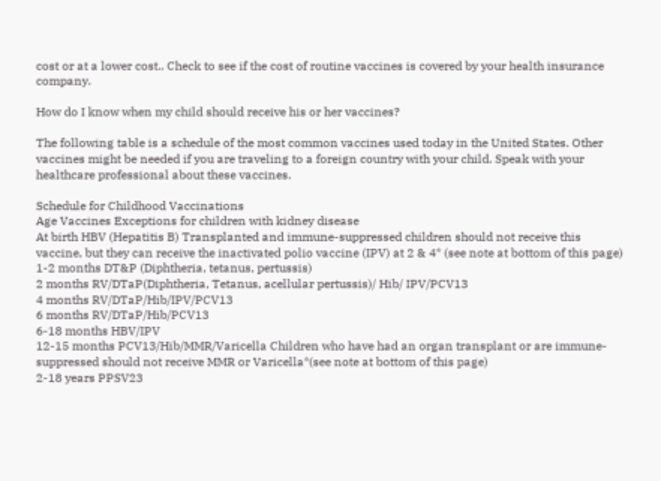cost or at a lower cost.. Check to see if the cost of routine vaccines is covered by your health insurance company.

How do I know when my child should receive his or her vaccines?

The following table is a schedule of the most common vaccines used today in the United States. Other vaccines might be needed if you are traveling to a foreign country with your child. Speak with your healthcare professional about these vaccines.

Schedule for Childhood Vaccinations
Age Vaccines Exceptions for children with kidney disease
At birth HBV (Hepatitis B) Transplanted and immune-suppressed children should not receive this vaccine, but they can receive the inactivated polio vaccine (IPV) at 2 & 4* (see note at bottom of this page)
1-2 months DT&P (Diphtheria, tetanus, pertussis)
2 months RV/DTaP(Diphtheria, Tetanus, acellular pertussis)/ Hib/ IPV/PCV13
4 months RV/DTaP/Hib/IPV/PCV13
6 months RV/DTaP/Hib/PCV13
6-18 months HBV/IPV
12-15 months PCV13/Hib/MMR/Varicella Children who have had an organ transplant or are immune-suppressed should not receive MMR or Varicella*(see note at bottom of this page)
2-18 years PPSV23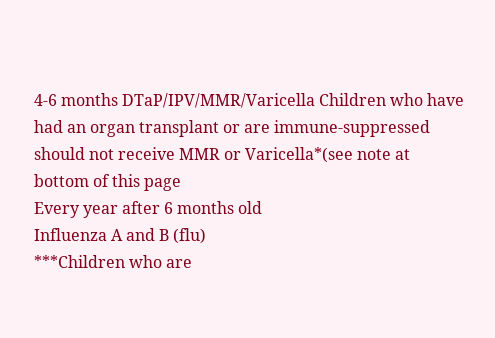4-6 months DTaP/IPV/MMR/Varicella Children who have had an organ transplant or are immune-suppressed should not receive MMR or Varicella*(see note at bottom of this page
Every year after 6 months old
Influenza A and B (flu)
***Children who are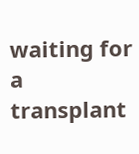waiting for a transplant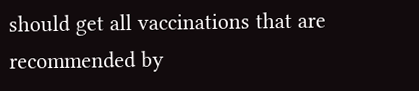should get all vaccinations that are recommended by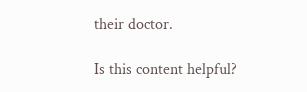their doctor.

Is this content helpful?